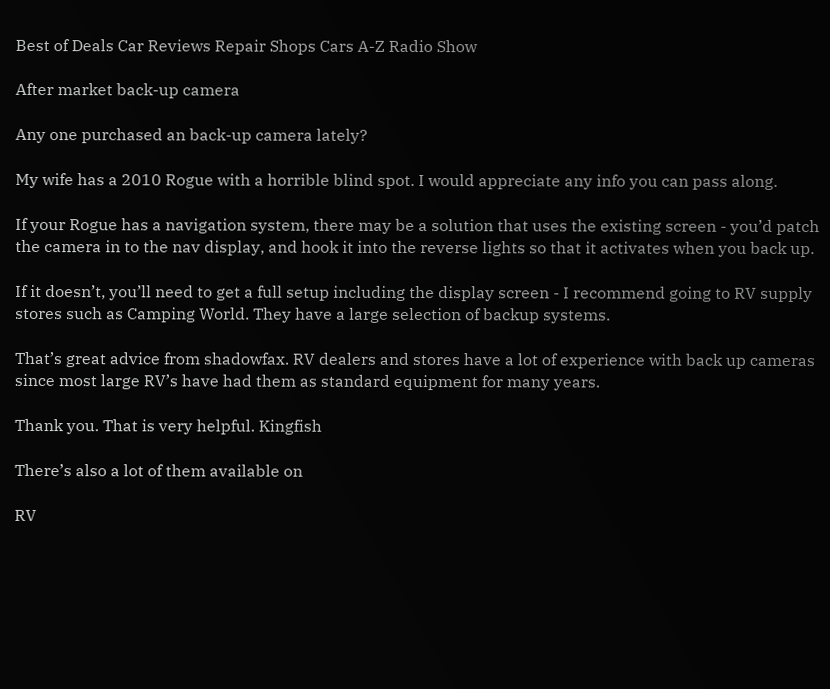Best of Deals Car Reviews Repair Shops Cars A-Z Radio Show

After market back-up camera

Any one purchased an back-up camera lately?

My wife has a 2010 Rogue with a horrible blind spot. I would appreciate any info you can pass along.

If your Rogue has a navigation system, there may be a solution that uses the existing screen - you’d patch the camera in to the nav display, and hook it into the reverse lights so that it activates when you back up.

If it doesn’t, you’ll need to get a full setup including the display screen - I recommend going to RV supply stores such as Camping World. They have a large selection of backup systems.

That’s great advice from shadowfax. RV dealers and stores have a lot of experience with back up cameras since most large RV’s have had them as standard equipment for many years.

Thank you. That is very helpful. Kingfish

There’s also a lot of them available on

RV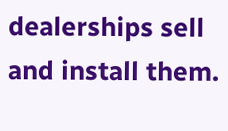dealerships sell and install them.